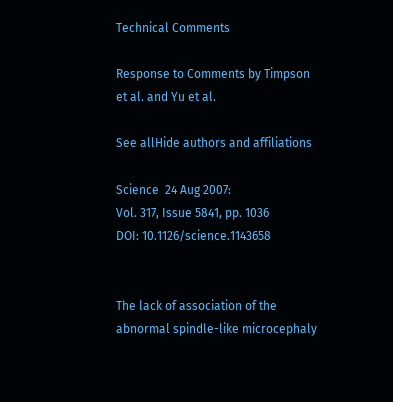Technical Comments

Response to Comments by Timpson et al. and Yu et al.

See allHide authors and affiliations

Science  24 Aug 2007:
Vol. 317, Issue 5841, pp. 1036
DOI: 10.1126/science.1143658


The lack of association of the abnormal spindle-like microcephaly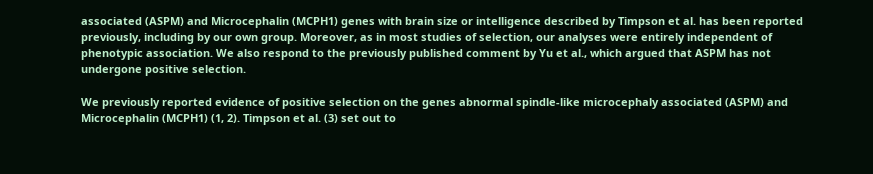associated (ASPM) and Microcephalin (MCPH1) genes with brain size or intelligence described by Timpson et al. has been reported previously, including by our own group. Moreover, as in most studies of selection, our analyses were entirely independent of phenotypic association. We also respond to the previously published comment by Yu et al., which argued that ASPM has not undergone positive selection.

We previously reported evidence of positive selection on the genes abnormal spindle-like microcephaly associated (ASPM) and Microcephalin (MCPH1) (1, 2). Timpson et al. (3) set out to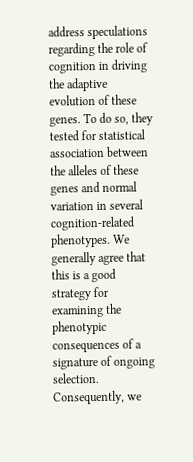address speculations regarding the role of cognition in driving the adaptive evolution of these genes. To do so, they tested for statistical association between the alleles of these genes and normal variation in several cognition-related phenotypes. We generally agree that this is a good strategy for examining the phenotypic consequences of a signature of ongoing selection. Consequently, we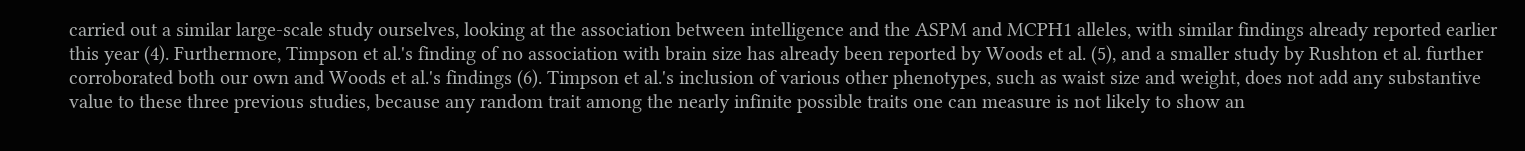carried out a similar large-scale study ourselves, looking at the association between intelligence and the ASPM and MCPH1 alleles, with similar findings already reported earlier this year (4). Furthermore, Timpson et al.'s finding of no association with brain size has already been reported by Woods et al. (5), and a smaller study by Rushton et al. further corroborated both our own and Woods et al.'s findings (6). Timpson et al.'s inclusion of various other phenotypes, such as waist size and weight, does not add any substantive value to these three previous studies, because any random trait among the nearly infinite possible traits one can measure is not likely to show an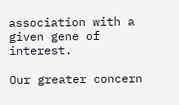association with a given gene of interest.

Our greater concern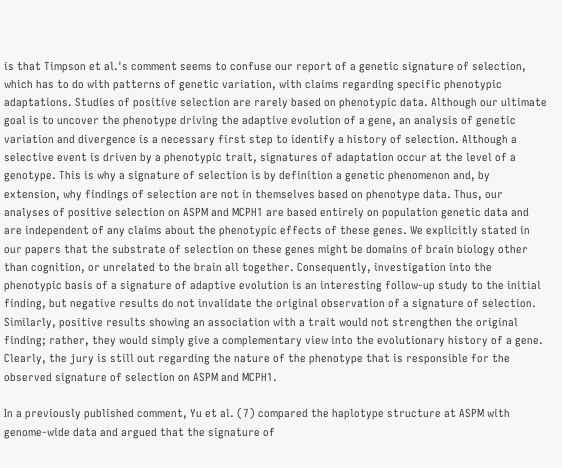is that Timpson et al.'s comment seems to confuse our report of a genetic signature of selection, which has to do with patterns of genetic variation, with claims regarding specific phenotypic adaptations. Studies of positive selection are rarely based on phenotypic data. Although our ultimate goal is to uncover the phenotype driving the adaptive evolution of a gene, an analysis of genetic variation and divergence is a necessary first step to identify a history of selection. Although a selective event is driven by a phenotypic trait, signatures of adaptation occur at the level of a genotype. This is why a signature of selection is by definition a genetic phenomenon and, by extension, why findings of selection are not in themselves based on phenotype data. Thus, our analyses of positive selection on ASPM and MCPH1 are based entirely on population genetic data and are independent of any claims about the phenotypic effects of these genes. We explicitly stated in our papers that the substrate of selection on these genes might be domains of brain biology other than cognition, or unrelated to the brain all together. Consequently, investigation into the phenotypic basis of a signature of adaptive evolution is an interesting follow-up study to the initial finding, but negative results do not invalidate the original observation of a signature of selection. Similarly, positive results showing an association with a trait would not strengthen the original finding; rather, they would simply give a complementary view into the evolutionary history of a gene. Clearly, the jury is still out regarding the nature of the phenotype that is responsible for the observed signature of selection on ASPM and MCPH1.

In a previously published comment, Yu et al. (7) compared the haplotype structure at ASPM with genome-wide data and argued that the signature of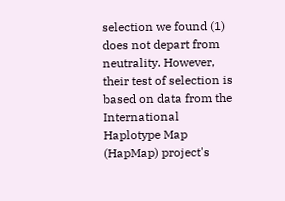selection we found (1) does not depart from neutrality. However, their test of selection is based on data from the International Haplotype Map (HapMap) project's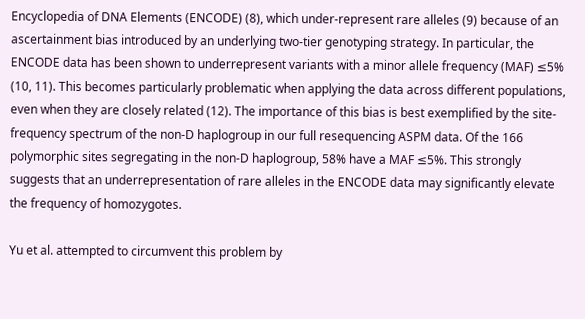Encyclopedia of DNA Elements (ENCODE) (8), which under-represent rare alleles (9) because of an ascertainment bias introduced by an underlying two-tier genotyping strategy. In particular, the ENCODE data has been shown to underrepresent variants with a minor allele frequency (MAF) ≤5% (10, 11). This becomes particularly problematic when applying the data across different populations, even when they are closely related (12). The importance of this bias is best exemplified by the site-frequency spectrum of the non-D haplogroup in our full resequencing ASPM data. Of the 166 polymorphic sites segregating in the non-D haplogroup, 58% have a MAF ≤5%. This strongly suggests that an underrepresentation of rare alleles in the ENCODE data may significantly elevate the frequency of homozygotes.

Yu et al. attempted to circumvent this problem by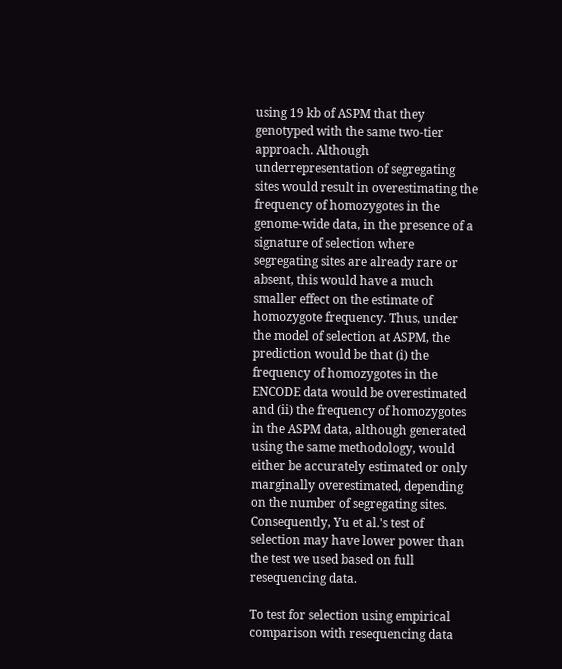using 19 kb of ASPM that they genotyped with the same two-tier approach. Although underrepresentation of segregating sites would result in overestimating the frequency of homozygotes in the genome-wide data, in the presence of a signature of selection where segregating sites are already rare or absent, this would have a much smaller effect on the estimate of homozygote frequency. Thus, under the model of selection at ASPM, the prediction would be that (i) the frequency of homozygotes in the ENCODE data would be overestimated and (ii) the frequency of homozygotes in the ASPM data, although generated using the same methodology, would either be accurately estimated or only marginally overestimated, depending on the number of segregating sites. Consequently, Yu et al.'s test of selection may have lower power than the test we used based on full resequencing data.

To test for selection using empirical comparison with resequencing data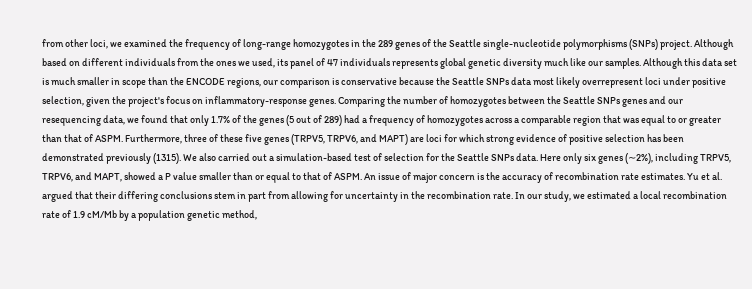from other loci, we examined the frequency of long-range homozygotes in the 289 genes of the Seattle single-nucleotide polymorphisms (SNPs) project. Although based on different individuals from the ones we used, its panel of 47 individuals represents global genetic diversity much like our samples. Although this data set is much smaller in scope than the ENCODE regions, our comparison is conservative because the Seattle SNPs data most likely overrepresent loci under positive selection, given the project's focus on inflammatory-response genes. Comparing the number of homozygotes between the Seattle SNPs genes and our resequencing data, we found that only 1.7% of the genes (5 out of 289) had a frequency of homozygotes across a comparable region that was equal to or greater than that of ASPM. Furthermore, three of these five genes (TRPV5, TRPV6, and MAPT) are loci for which strong evidence of positive selection has been demonstrated previously (1315). We also carried out a simulation-based test of selection for the Seattle SNPs data. Here only six genes (∼2%), including TRPV5, TRPV6, and MAPT, showed a P value smaller than or equal to that of ASPM. An issue of major concern is the accuracy of recombination rate estimates. Yu et al. argued that their differing conclusions stem in part from allowing for uncertainty in the recombination rate. In our study, we estimated a local recombination rate of 1.9 cM/Mb by a population genetic method,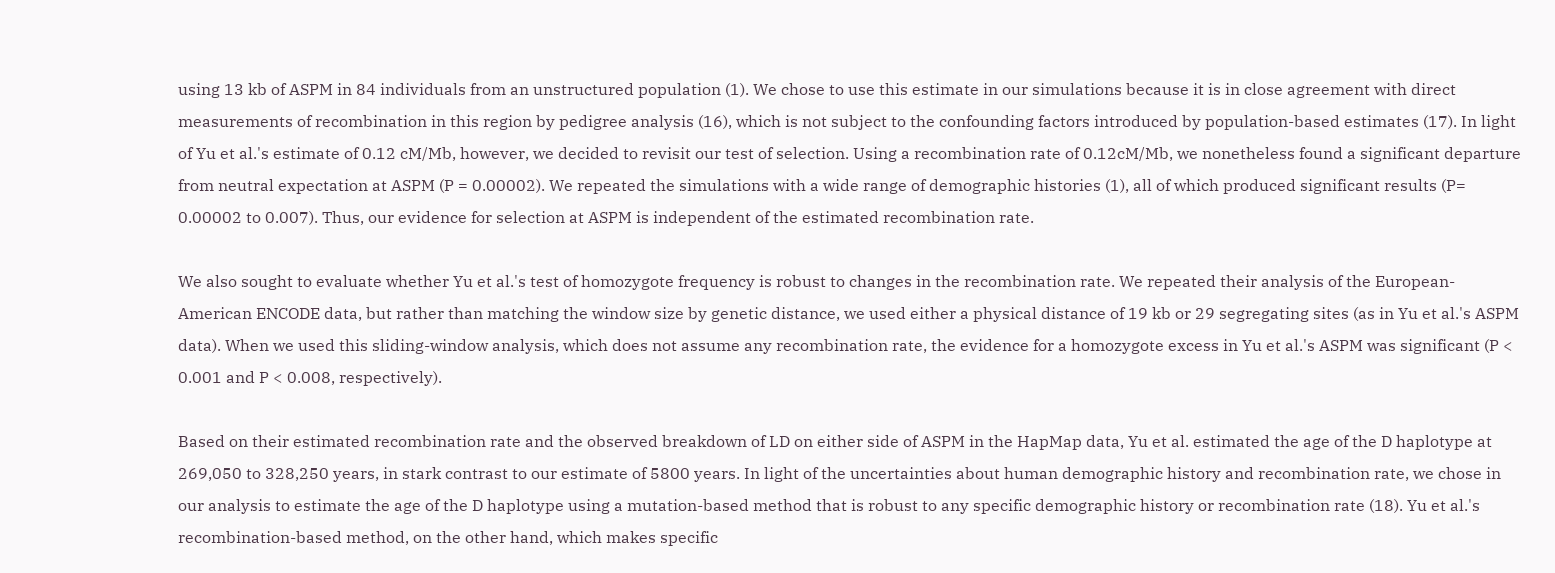using 13 kb of ASPM in 84 individuals from an unstructured population (1). We chose to use this estimate in our simulations because it is in close agreement with direct measurements of recombination in this region by pedigree analysis (16), which is not subject to the confounding factors introduced by population-based estimates (17). In light of Yu et al.'s estimate of 0.12 cM/Mb, however, we decided to revisit our test of selection. Using a recombination rate of 0.12cM/Mb, we nonetheless found a significant departure from neutral expectation at ASPM (P = 0.00002). We repeated the simulations with a wide range of demographic histories (1), all of which produced significant results (P= 0.00002 to 0.007). Thus, our evidence for selection at ASPM is independent of the estimated recombination rate.

We also sought to evaluate whether Yu et al.'s test of homozygote frequency is robust to changes in the recombination rate. We repeated their analysis of the European-American ENCODE data, but rather than matching the window size by genetic distance, we used either a physical distance of 19 kb or 29 segregating sites (as in Yu et al.'s ASPM data). When we used this sliding-window analysis, which does not assume any recombination rate, the evidence for a homozygote excess in Yu et al.'s ASPM was significant (P < 0.001 and P < 0.008, respectively).

Based on their estimated recombination rate and the observed breakdown of LD on either side of ASPM in the HapMap data, Yu et al. estimated the age of the D haplotype at 269,050 to 328,250 years, in stark contrast to our estimate of 5800 years. In light of the uncertainties about human demographic history and recombination rate, we chose in our analysis to estimate the age of the D haplotype using a mutation-based method that is robust to any specific demographic history or recombination rate (18). Yu et al.'s recombination-based method, on the other hand, which makes specific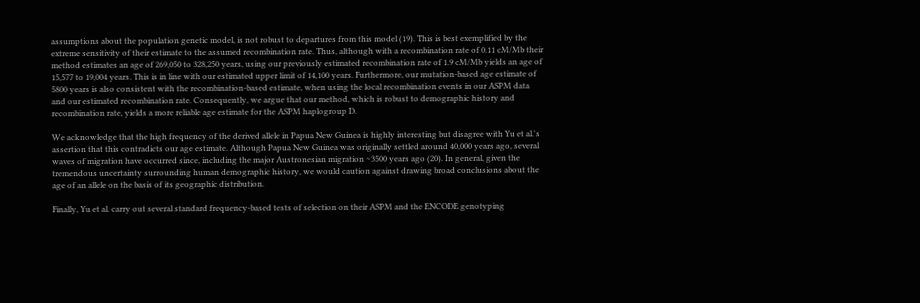assumptions about the population genetic model, is not robust to departures from this model (19). This is best exemplified by the extreme sensitivity of their estimate to the assumed recombination rate. Thus, although with a recombination rate of 0.11 cM/Mb their method estimates an age of 269,050 to 328,250 years, using our previously estimated recombination rate of 1.9 cM/Mb yields an age of 15,577 to 19,004 years. This is in line with our estimated upper limit of 14,100 years. Furthermore, our mutation-based age estimate of 5800 years is also consistent with the recombination-based estimate, when using the local recombination events in our ASPM data and our estimated recombination rate. Consequently, we argue that our method, which is robust to demographic history and recombination rate, yields a more reliable age estimate for the ASPM haplogroup D.

We acknowledge that the high frequency of the derived allele in Papua New Guinea is highly interesting but disagree with Yu et al.'s assertion that this contradicts our age estimate. Although Papua New Guinea was originally settled around 40,000 years ago, several waves of migration have occurred since, including the major Austronesian migration ∼3500 years ago (20). In general, given the tremendous uncertainty surrounding human demographic history, we would caution against drawing broad conclusions about the age of an allele on the basis of its geographic distribution.

Finally, Yu et al. carry out several standard frequency-based tests of selection on their ASPM and the ENCODE genotyping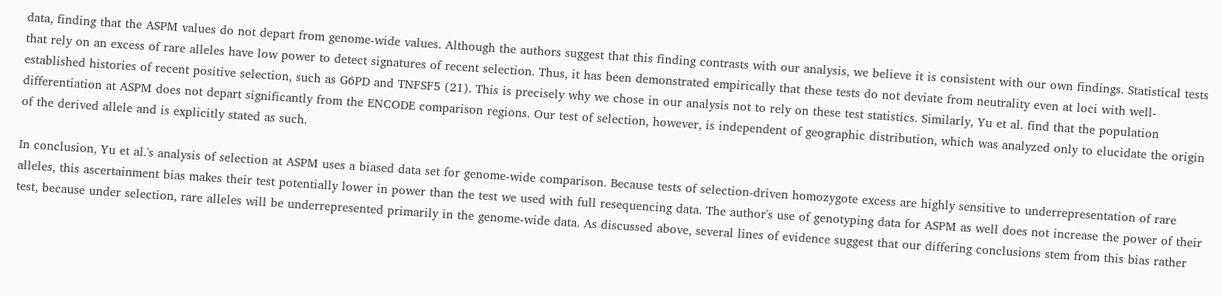data, finding that the ASPM values do not depart from genome-wide values. Although the authors suggest that this finding contrasts with our analysis, we believe it is consistent with our own findings. Statistical tests that rely on an excess of rare alleles have low power to detect signatures of recent selection. Thus, it has been demonstrated empirically that these tests do not deviate from neutrality even at loci with well-established histories of recent positive selection, such as G6PD and TNFSF5 (21). This is precisely why we chose in our analysis not to rely on these test statistics. Similarly, Yu et al. find that the population differentiation at ASPM does not depart significantly from the ENCODE comparison regions. Our test of selection, however, is independent of geographic distribution, which was analyzed only to elucidate the origin of the derived allele and is explicitly stated as such.

In conclusion, Yu et al.'s analysis of selection at ASPM uses a biased data set for genome-wide comparison. Because tests of selection-driven homozygote excess are highly sensitive to underrepresentation of rare alleles, this ascertainment bias makes their test potentially lower in power than the test we used with full resequencing data. The author's use of genotyping data for ASPM as well does not increase the power of their test, because under selection, rare alleles will be underrepresented primarily in the genome-wide data. As discussed above, several lines of evidence suggest that our differing conclusions stem from this bias rather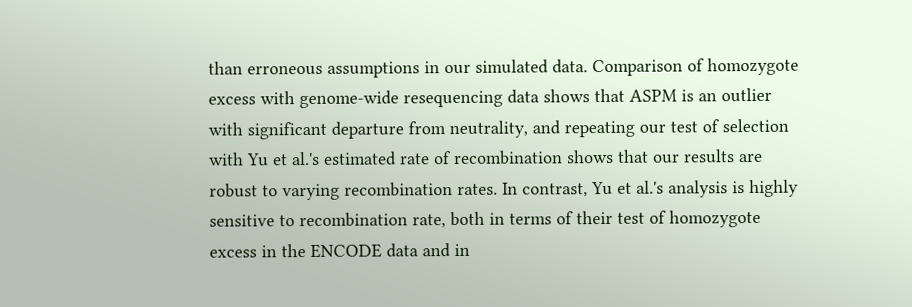than erroneous assumptions in our simulated data. Comparison of homozygote excess with genome-wide resequencing data shows that ASPM is an outlier with significant departure from neutrality, and repeating our test of selection with Yu et al.'s estimated rate of recombination shows that our results are robust to varying recombination rates. In contrast, Yu et al.'s analysis is highly sensitive to recombination rate, both in terms of their test of homozygote excess in the ENCODE data and in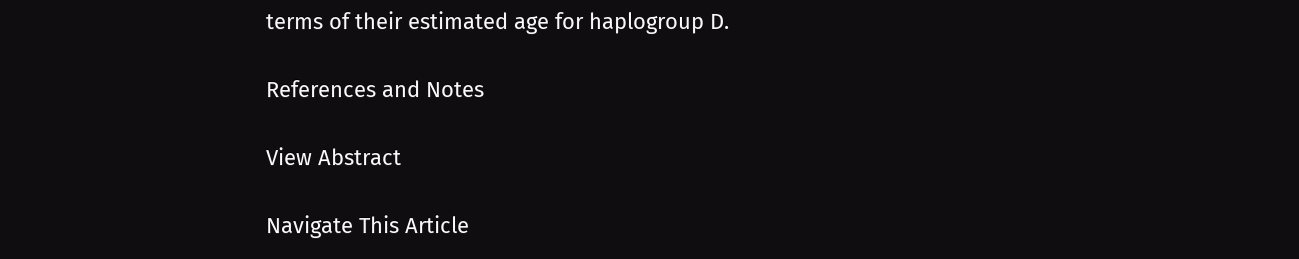terms of their estimated age for haplogroup D.

References and Notes

View Abstract

Navigate This Article